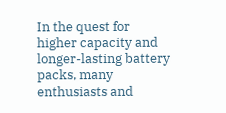In the quest for higher capacity and longer-lasting battery packs, many enthusiasts and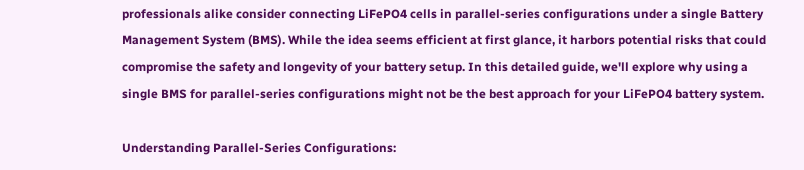professionals alike consider connecting LiFePO4 cells in parallel-series configurations under a single Battery Management System (BMS). While the idea seems efficient at first glance, it harbors potential risks that could compromise the safety and longevity of your battery setup. In this detailed guide, we'll explore why using a single BMS for parallel-series configurations might not be the best approach for your LiFePO4 battery system.

Understanding Parallel-Series Configurations: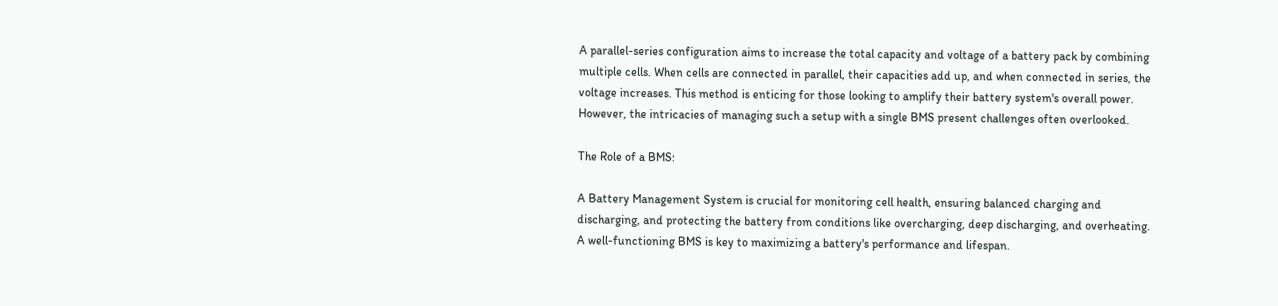A parallel-series configuration aims to increase the total capacity and voltage of a battery pack by combining multiple cells. When cells are connected in parallel, their capacities add up, and when connected in series, the voltage increases. This method is enticing for those looking to amplify their battery system's overall power. However, the intricacies of managing such a setup with a single BMS present challenges often overlooked.

The Role of a BMS:

A Battery Management System is crucial for monitoring cell health, ensuring balanced charging and discharging, and protecting the battery from conditions like overcharging, deep discharging, and overheating. A well-functioning BMS is key to maximizing a battery's performance and lifespan.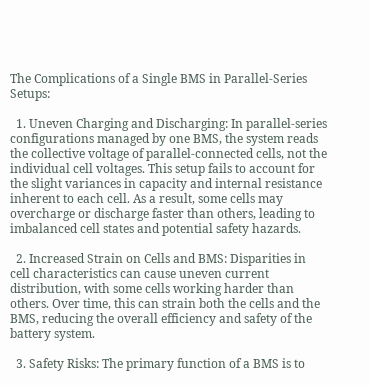The Complications of a Single BMS in Parallel-Series Setups:

  1. Uneven Charging and Discharging: In parallel-series configurations managed by one BMS, the system reads the collective voltage of parallel-connected cells, not the individual cell voltages. This setup fails to account for the slight variances in capacity and internal resistance inherent to each cell. As a result, some cells may overcharge or discharge faster than others, leading to imbalanced cell states and potential safety hazards.

  2. Increased Strain on Cells and BMS: Disparities in cell characteristics can cause uneven current distribution, with some cells working harder than others. Over time, this can strain both the cells and the BMS, reducing the overall efficiency and safety of the battery system.

  3. Safety Risks: The primary function of a BMS is to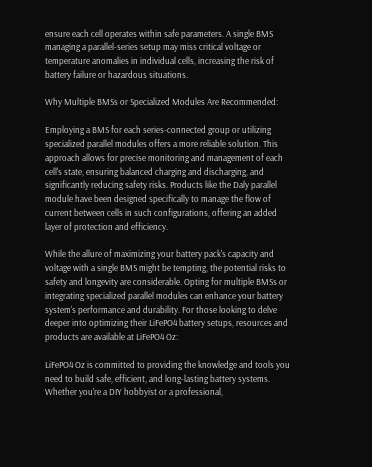ensure each cell operates within safe parameters. A single BMS managing a parallel-series setup may miss critical voltage or temperature anomalies in individual cells, increasing the risk of battery failure or hazardous situations.

Why Multiple BMSs or Specialized Modules Are Recommended:

Employing a BMS for each series-connected group or utilizing specialized parallel modules offers a more reliable solution. This approach allows for precise monitoring and management of each cell's state, ensuring balanced charging and discharging, and significantly reducing safety risks. Products like the Daly parallel module have been designed specifically to manage the flow of current between cells in such configurations, offering an added layer of protection and efficiency.

While the allure of maximizing your battery pack's capacity and voltage with a single BMS might be tempting, the potential risks to safety and longevity are considerable. Opting for multiple BMSs or integrating specialized parallel modules can enhance your battery system's performance and durability. For those looking to delve deeper into optimizing their LiFePO4 battery setups, resources and products are available at LiFePO4 Oz:

LiFePO4 Oz is committed to providing the knowledge and tools you need to build safe, efficient, and long-lasting battery systems. Whether you're a DIY hobbyist or a professional,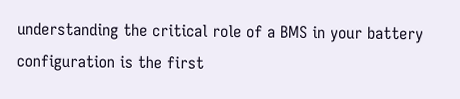understanding the critical role of a BMS in your battery configuration is the first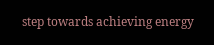step towards achieving energy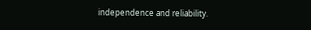independence and reliability.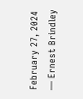February 27, 2024 — Ernest Brindley